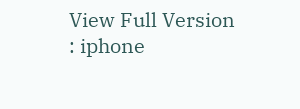View Full Version : iphone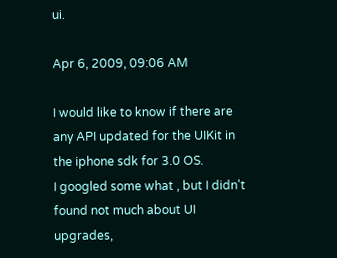ui.

Apr 6, 2009, 09:06 AM

I would like to know if there are any API updated for the UIKit in the iphone sdk for 3.0 OS.
I googled some what , but I didn't found not much about UI upgrades,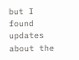but I found updates about the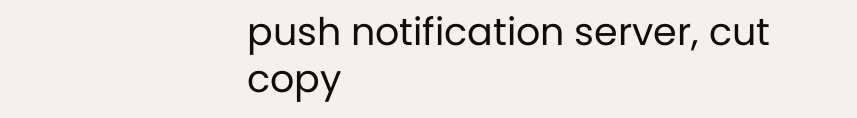push notification server, cut copy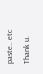paste.. etc
Thank u.